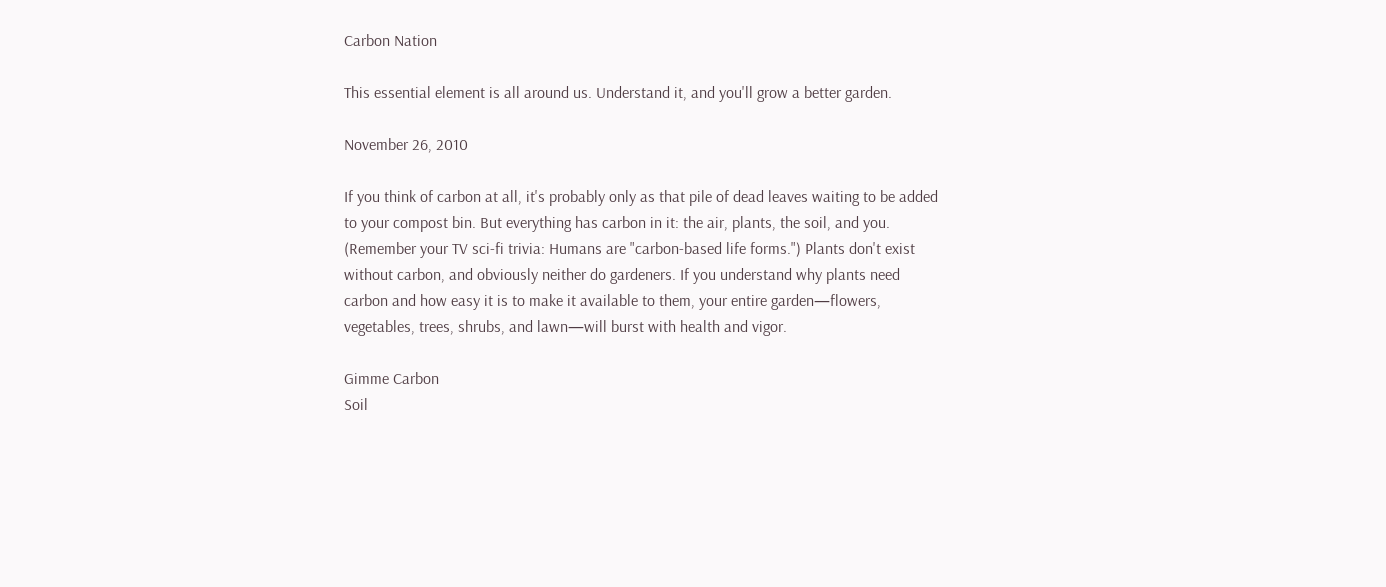Carbon Nation

This essential element is all around us. Understand it, and you'll grow a better garden.

November 26, 2010

If you think of carbon at all, it's probably only as that pile of dead leaves waiting to be added to your compost bin. But everything has carbon in it: the air, plants, the soil, and you. (Remember your TV sci-fi trivia: Humans are "carbon-based life forms.") Plants don't exist without carbon, and obviously neither do gardeners. If you understand why plants need carbon and how easy it is to make it available to them, your entire garden—flowers, vegetables, trees, shrubs, and lawn—will burst with health and vigor.

Gimme Carbon
Soil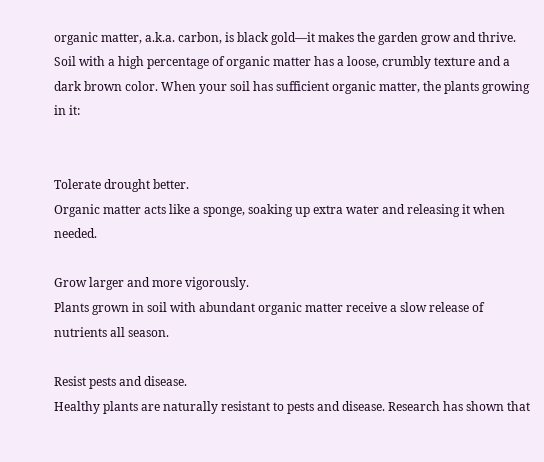organic matter, a.k.a. carbon, is black gold—it makes the garden grow and thrive. Soil with a high percentage of organic matter has a loose, crumbly texture and a dark brown color. When your soil has sufficient organic matter, the plants growing in it:


Tolerate drought better.
Organic matter acts like a sponge, soaking up extra water and releasing it when needed.

Grow larger and more vigorously.
Plants grown in soil with abundant organic matter receive a slow release of nutrients all season.

Resist pests and disease.
Healthy plants are naturally resistant to pests and disease. Research has shown that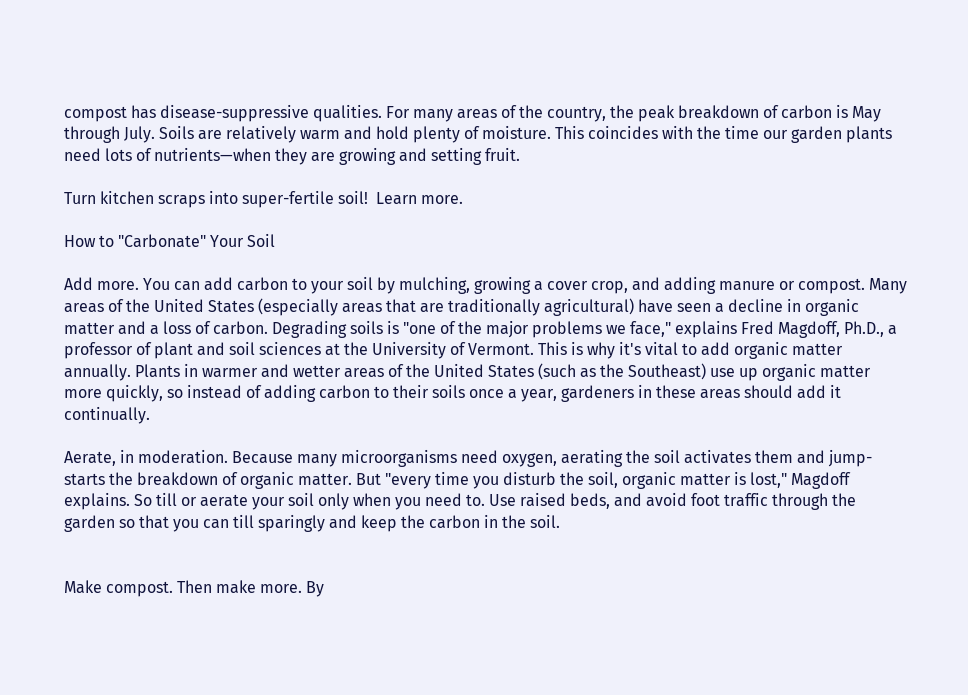compost has disease-suppressive qualities. For many areas of the country, the peak breakdown of carbon is May through July. Soils are relatively warm and hold plenty of moisture. This coincides with the time our garden plants need lots of nutrients—when they are growing and setting fruit.

Turn kitchen scraps into super-fertile soil!  Learn more.

How to "Carbonate" Your Soil

Add more. You can add carbon to your soil by mulching, growing a cover crop, and adding manure or compost. Many areas of the United States (especially areas that are traditionally agricultural) have seen a decline in organic matter and a loss of carbon. Degrading soils is "one of the major problems we face," explains Fred Magdoff, Ph.D., a professor of plant and soil sciences at the University of Vermont. This is why it's vital to add organic matter annually. Plants in warmer and wetter areas of the United States (such as the Southeast) use up organic matter more quickly, so instead of adding carbon to their soils once a year, gardeners in these areas should add it continually.

Aerate, in moderation. Because many microorganisms need oxygen, aerating the soil activates them and jump-starts the breakdown of organic matter. But "every time you disturb the soil, organic matter is lost," Magdoff explains. So till or aerate your soil only when you need to. Use raised beds, and avoid foot traffic through the garden so that you can till sparingly and keep the carbon in the soil.


Make compost. Then make more. By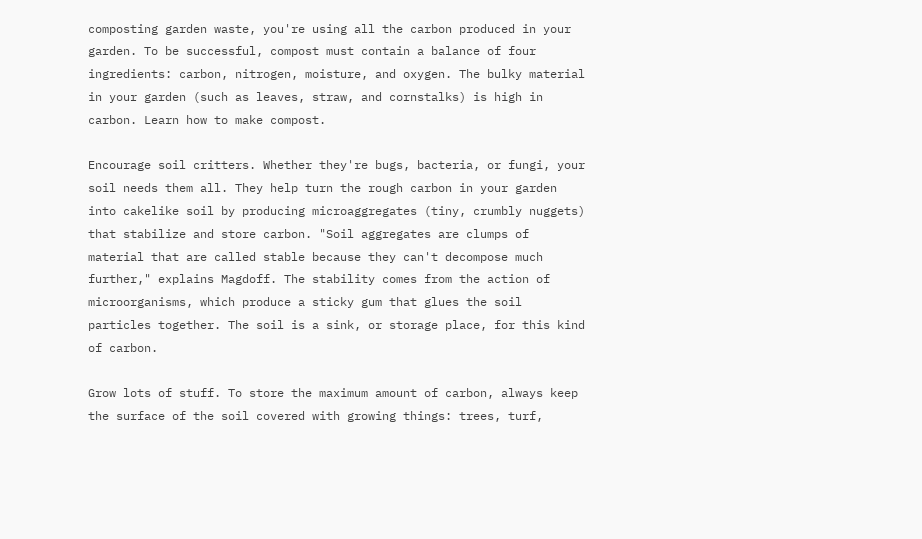composting garden waste, you're using all the carbon produced in your garden. To be successful, compost must contain a balance of four ingredients: carbon, nitrogen, moisture, and oxygen. The bulky material in your garden (such as leaves, straw, and cornstalks) is high in carbon. Learn how to make compost.

Encourage soil critters. Whether they're bugs, bacteria, or fungi, your soil needs them all. They help turn the rough carbon in your garden into cakelike soil by producing microaggregates (tiny, crumbly nuggets) that stabilize and store carbon. "Soil aggregates are clumps of material that are called stable because they can't decompose much further," explains Magdoff. The stability comes from the action of microorganisms, which produce a sticky gum that glues the soil particles together. The soil is a sink, or storage place, for this kind of carbon.

Grow lots of stuff. To store the maximum amount of carbon, always keep the surface of the soil covered with growing things: trees, turf,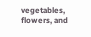vegetables, flowers, and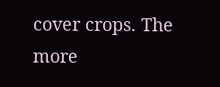cover crops. The more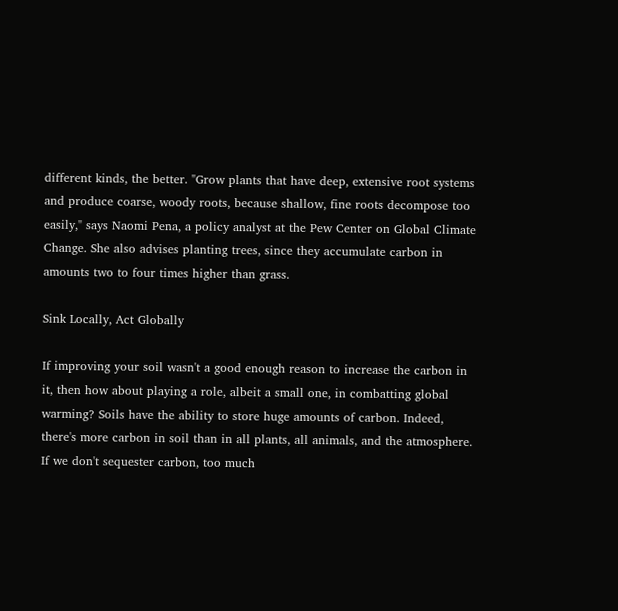different kinds, the better. "Grow plants that have deep, extensive root systems and produce coarse, woody roots, because shallow, fine roots decompose too easily," says Naomi Pena, a policy analyst at the Pew Center on Global Climate Change. She also advises planting trees, since they accumulate carbon in amounts two to four times higher than grass.

Sink Locally, Act Globally

If improving your soil wasn't a good enough reason to increase the carbon in it, then how about playing a role, albeit a small one, in combatting global warming? Soils have the ability to store huge amounts of carbon. Indeed, there's more carbon in soil than in all plants, all animals, and the atmosphere. If we don't sequester carbon, too much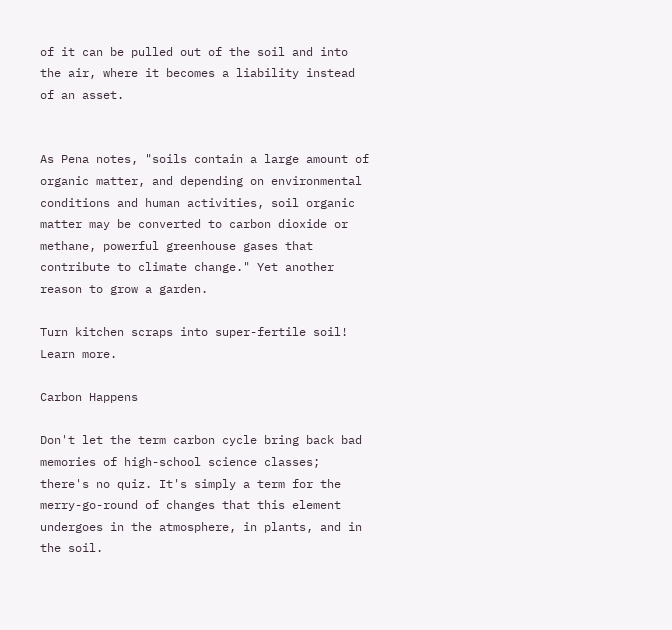of it can be pulled out of the soil and into the air, where it becomes a liability instead of an asset.


As Pena notes, "soils contain a large amount of organic matter, and depending on environmental conditions and human activities, soil organic matter may be converted to carbon dioxide or methane, powerful greenhouse gases that contribute to climate change." Yet another reason to grow a garden.

Turn kitchen scraps into super-fertile soil!  Learn more.

Carbon Happens

Don't let the term carbon cycle bring back bad memories of high-school science classes; there's no quiz. It's simply a term for the merry-go-round of changes that this element undergoes in the atmosphere, in plants, and in the soil.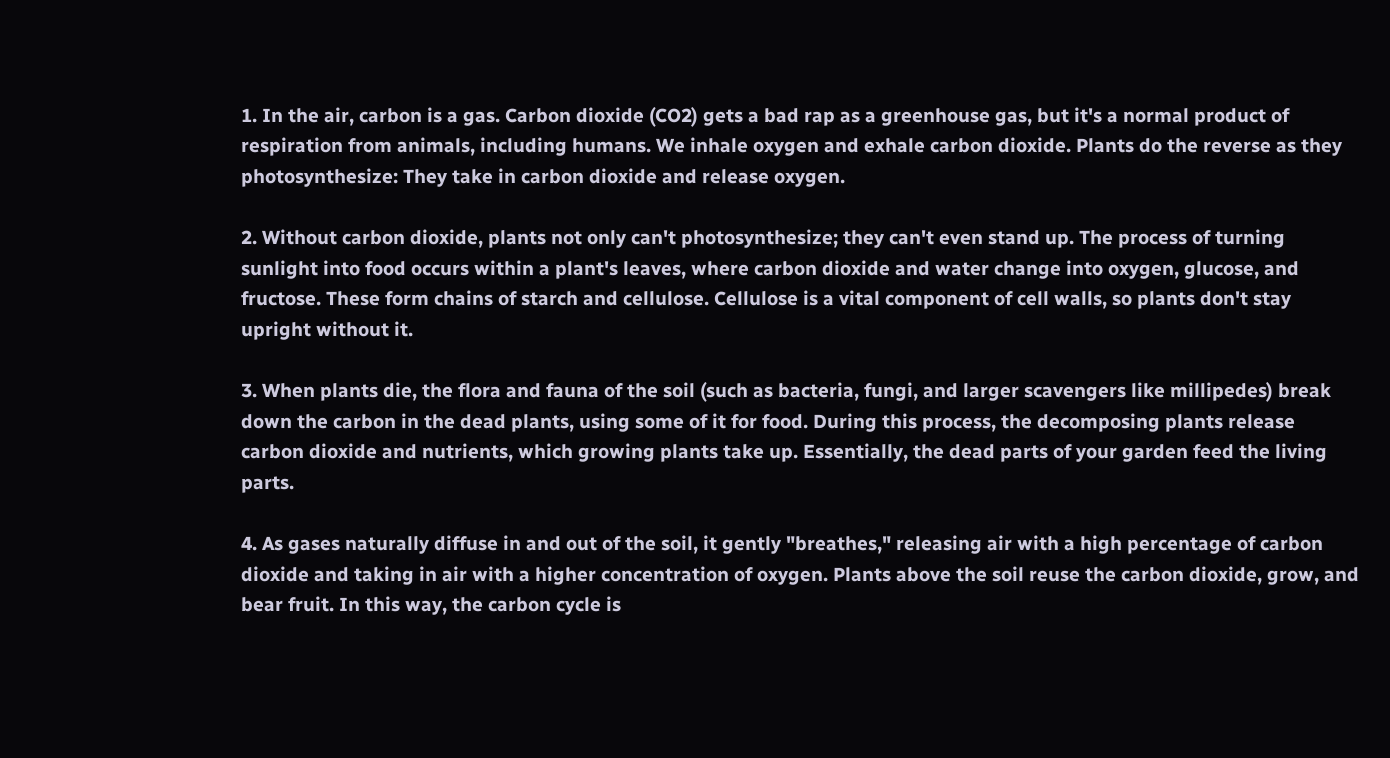1. In the air, carbon is a gas. Carbon dioxide (CO2) gets a bad rap as a greenhouse gas, but it's a normal product of respiration from animals, including humans. We inhale oxygen and exhale carbon dioxide. Plants do the reverse as they photosynthesize: They take in carbon dioxide and release oxygen.

2. Without carbon dioxide, plants not only can't photosynthesize; they can't even stand up. The process of turning sunlight into food occurs within a plant's leaves, where carbon dioxide and water change into oxygen, glucose, and fructose. These form chains of starch and cellulose. Cellulose is a vital component of cell walls, so plants don't stay upright without it.

3. When plants die, the flora and fauna of the soil (such as bacteria, fungi, and larger scavengers like millipedes) break down the carbon in the dead plants, using some of it for food. During this process, the decomposing plants release carbon dioxide and nutrients, which growing plants take up. Essentially, the dead parts of your garden feed the living parts.

4. As gases naturally diffuse in and out of the soil, it gently "breathes," releasing air with a high percentage of carbon dioxide and taking in air with a higher concentration of oxygen. Plants above the soil reuse the carbon dioxide, grow, and bear fruit. In this way, the carbon cycle is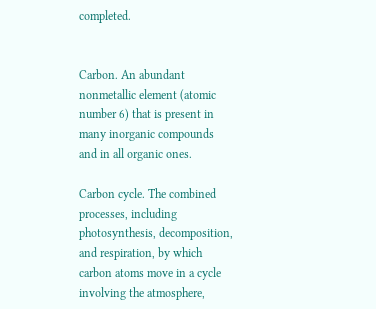completed.


Carbon. An abundant nonmetallic element (atomic number 6) that is present in many inorganic compounds and in all organic ones.

Carbon cycle. The combined processes, including photosynthesis, decomposition, and respiration, by which carbon atoms move in a cycle involving the atmosphere,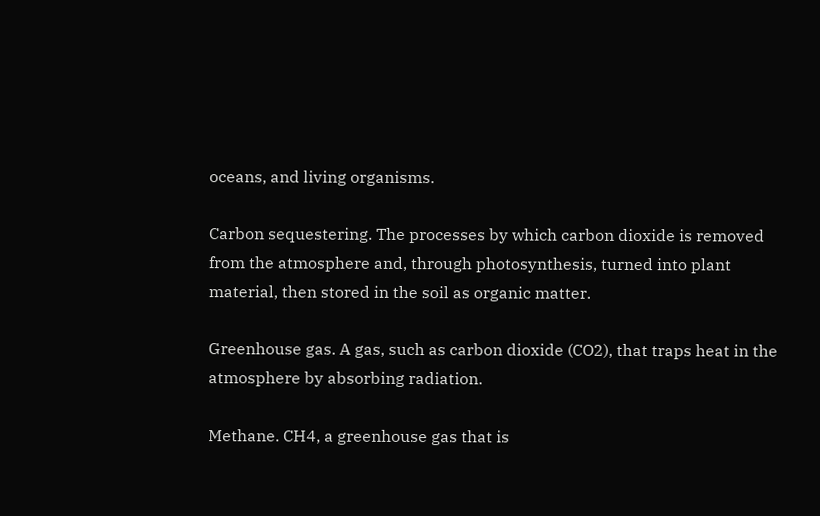oceans, and living organisms.

Carbon sequestering. The processes by which carbon dioxide is removed from the atmosphere and, through photosynthesis, turned into plant material, then stored in the soil as organic matter.

Greenhouse gas. A gas, such as carbon dioxide (CO2), that traps heat in the atmosphere by absorbing radiation.

Methane. CH4, a greenhouse gas that is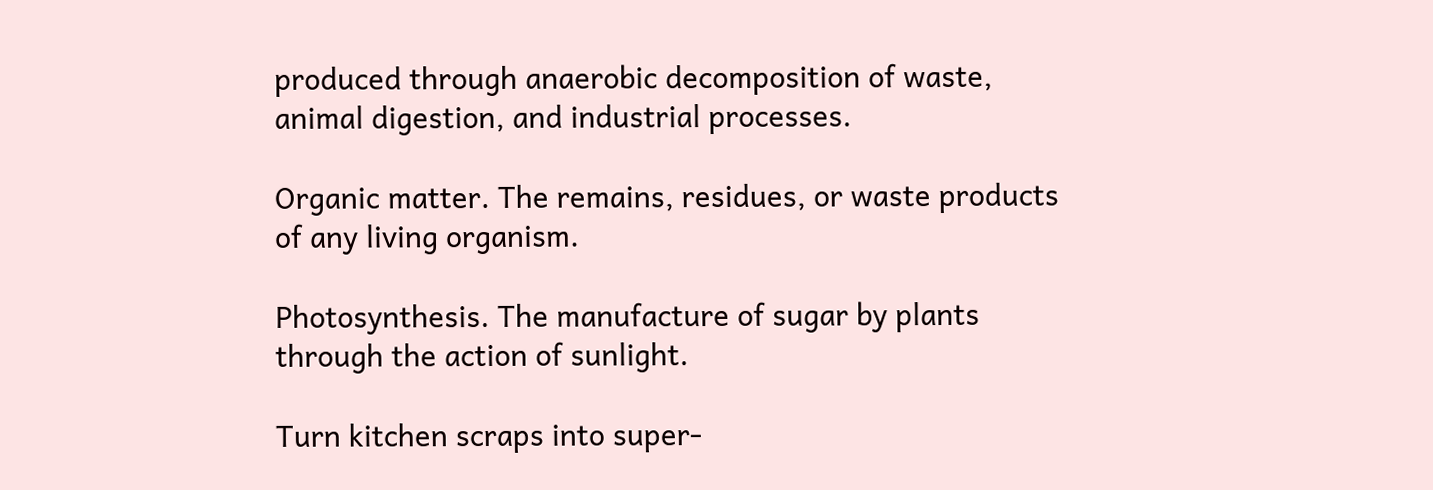produced through anaerobic decomposition of waste, animal digestion, and industrial processes.

Organic matter. The remains, residues, or waste products of any living organism.

Photosynthesis. The manufacture of sugar by plants through the action of sunlight.

Turn kitchen scraps into super-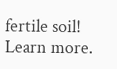fertile soil!  Learn more.